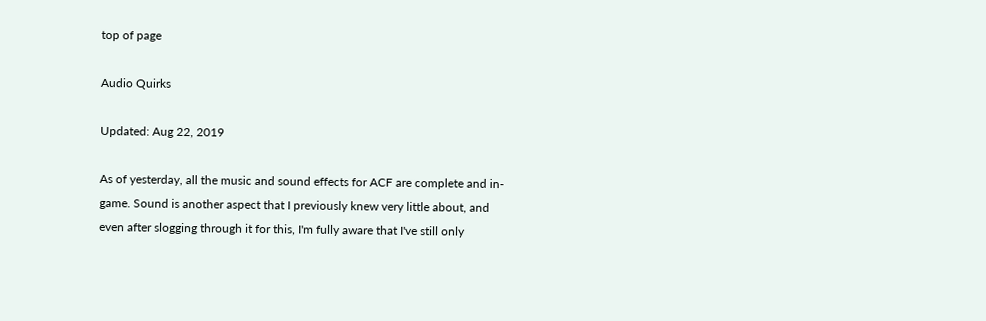top of page

Audio Quirks

Updated: Aug 22, 2019

As of yesterday, all the music and sound effects for ACF are complete and in-game. Sound is another aspect that I previously knew very little about, and even after slogging through it for this, I'm fully aware that I've still only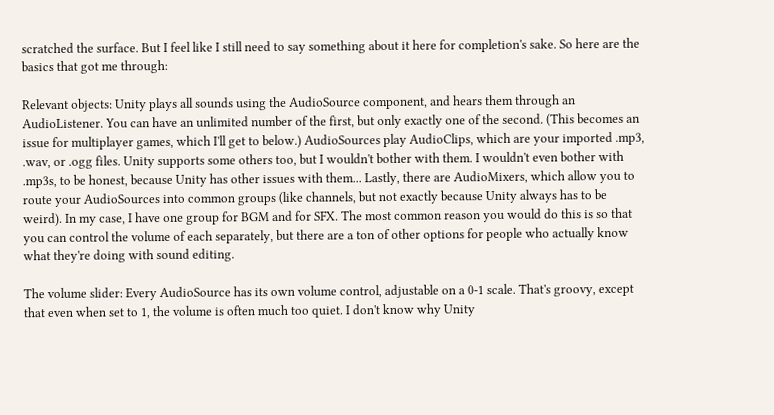scratched the surface. But I feel like I still need to say something about it here for completion's sake. So here are the basics that got me through:

Relevant objects: Unity plays all sounds using the AudioSource component, and hears them through an AudioListener. You can have an unlimited number of the first, but only exactly one of the second. (This becomes an issue for multiplayer games, which I'll get to below.) AudioSources play AudioClips, which are your imported .mp3, .wav, or .ogg files. Unity supports some others too, but I wouldn't bother with them. I wouldn't even bother with .mp3s, to be honest, because Unity has other issues with them... Lastly, there are AudioMixers, which allow you to route your AudioSources into common groups (like channels, but not exactly because Unity always has to be weird). In my case, I have one group for BGM and for SFX. The most common reason you would do this is so that you can control the volume of each separately, but there are a ton of other options for people who actually know what they're doing with sound editing.

The volume slider: Every AudioSource has its own volume control, adjustable on a 0-1 scale. That's groovy, except that even when set to 1, the volume is often much too quiet. I don't know why Unity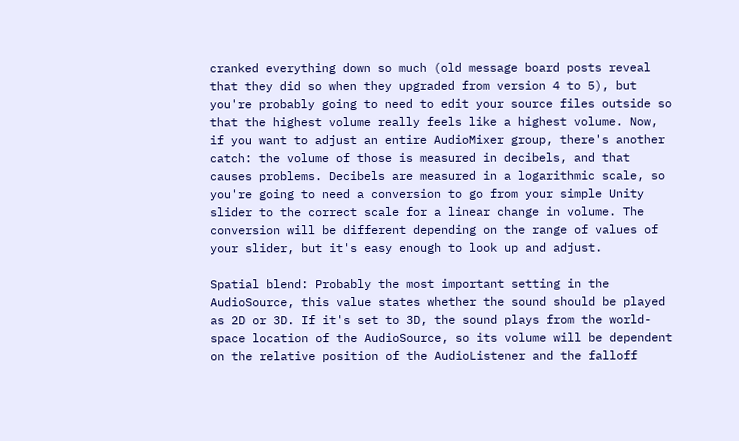cranked everything down so much (old message board posts reveal that they did so when they upgraded from version 4 to 5), but you're probably going to need to edit your source files outside so that the highest volume really feels like a highest volume. Now, if you want to adjust an entire AudioMixer group, there's another catch: the volume of those is measured in decibels, and that causes problems. Decibels are measured in a logarithmic scale, so you're going to need a conversion to go from your simple Unity slider to the correct scale for a linear change in volume. The conversion will be different depending on the range of values of your slider, but it's easy enough to look up and adjust.

Spatial blend: Probably the most important setting in the AudioSource, this value states whether the sound should be played as 2D or 3D. If it's set to 3D, the sound plays from the world-space location of the AudioSource, so its volume will be dependent on the relative position of the AudioListener and the falloff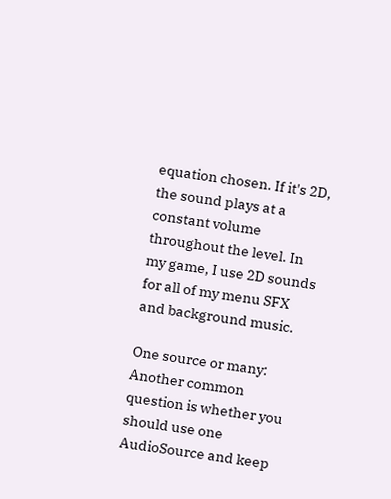equation chosen. If it's 2D, the sound plays at a constant volume throughout the level. In my game, I use 2D sounds for all of my menu SFX and background music.

One source or many: Another common question is whether you should use one AudioSource and keep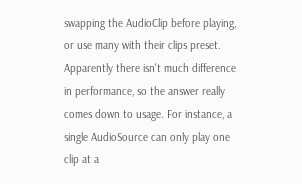swapping the AudioClip before playing, or use many with their clips preset. Apparently there isn't much difference in performance, so the answer really comes down to usage. For instance, a single AudioSource can only play one clip at a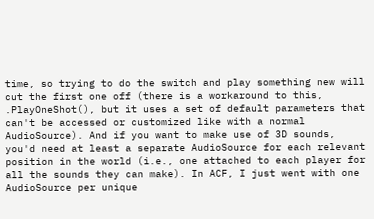time, so trying to do the switch and play something new will cut the first one off (there is a workaround to this, .PlayOneShot(), but it uses a set of default parameters that can't be accessed or customized like with a normal AudioSource). And if you want to make use of 3D sounds, you'd need at least a separate AudioSource for each relevant position in the world (i.e., one attached to each player for all the sounds they can make). In ACF, I just went with one AudioSource per unique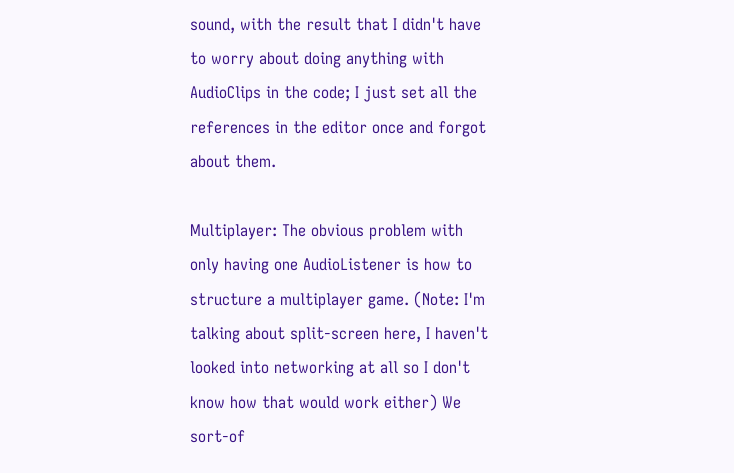sound, with the result that I didn't have to worry about doing anything with AudioClips in the code; I just set all the references in the editor once and forgot about them.

Multiplayer: The obvious problem with only having one AudioListener is how to structure a multiplayer game. (Note: I'm talking about split-screen here, I haven't looked into networking at all so I don't know how that would work either) We sort-of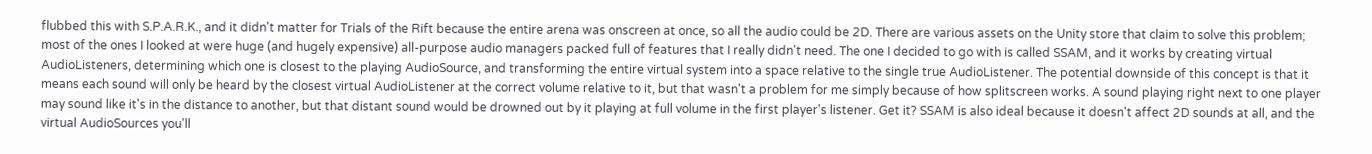flubbed this with S.P.A.R.K., and it didn't matter for Trials of the Rift because the entire arena was onscreen at once, so all the audio could be 2D. There are various assets on the Unity store that claim to solve this problem; most of the ones I looked at were huge (and hugely expensive) all-purpose audio managers packed full of features that I really didn't need. The one I decided to go with is called SSAM, and it works by creating virtual AudioListeners, determining which one is closest to the playing AudioSource, and transforming the entire virtual system into a space relative to the single true AudioListener. The potential downside of this concept is that it means each sound will only be heard by the closest virtual AudioListener at the correct volume relative to it, but that wasn't a problem for me simply because of how splitscreen works. A sound playing right next to one player may sound like it's in the distance to another, but that distant sound would be drowned out by it playing at full volume in the first player's listener. Get it? SSAM is also ideal because it doesn't affect 2D sounds at all, and the virtual AudioSources you'll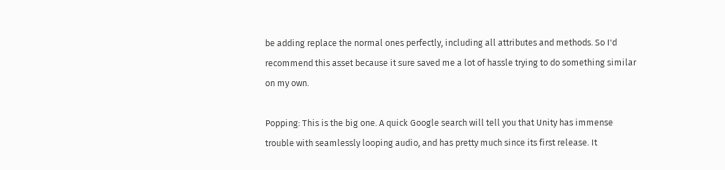be adding replace the normal ones perfectly, including all attributes and methods. So I'd recommend this asset because it sure saved me a lot of hassle trying to do something similar on my own.

Popping: This is the big one. A quick Google search will tell you that Unity has immense trouble with seamlessly looping audio, and has pretty much since its first release. It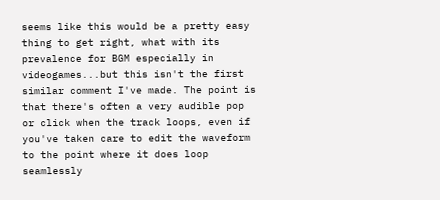seems like this would be a pretty easy thing to get right, what with its prevalence for BGM especially in videogames...but this isn't the first similar comment I've made. The point is that there's often a very audible pop or click when the track loops, even if you've taken care to edit the waveform to the point where it does loop seamlessly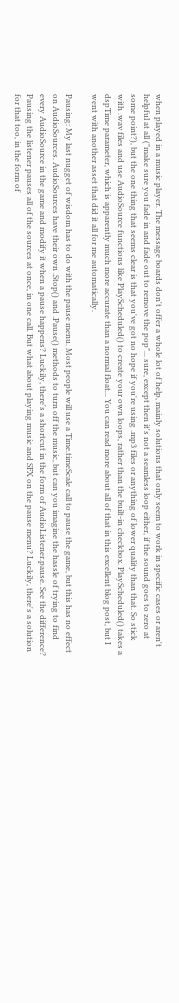when played in a music player. The message boards don't offer a whole lot of help, mainly solutions that only seem to work in specific cases or aren't helpful at all ("make sure you fade in and fade out to remove the pop"... sure, except then it's not a seamless loop either, if the sound goes to zero at some point?), but the one thing that seems clear is that you've got no hope if you're using .mp3 files or anything of lower quality than that. So stick with .wav files and use AudioSource functions like PlayScheduled() to create your own loops, rather than the built-in checkbox. PlayScheduled() takes a dspTime parameter, which is apparently much more accurate than a normal float... You can read more about all of that in this excellent blog post, but I went with another asset that did it all for me automatically.

Pausing: My last nugget of wisdom has to do with the pause menu. Most people will use a Time.timeScale call to pause the game, but this has no effect on AudioSources. AudioSources have their own .Stop() and .Pause() methods to turn off the music, but can you imagine the hassle of trying to find every AudioSource in the game and modify it when a pause happens? Luckily, there's a shortcut in the form of AudioListener.pause. See the difference? Pausing the listener pauses all of the sources at once, in one call. But what about playing music and SFX on the pause menu? Luckily, there's a solution for that too, in the form of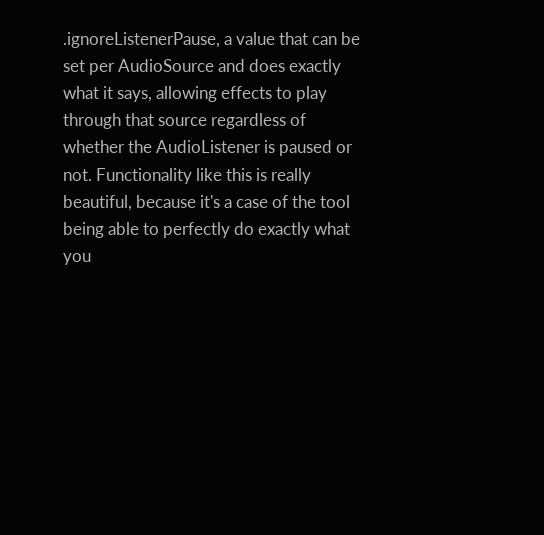.ignoreListenerPause, a value that can be set per AudioSource and does exactly what it says, allowing effects to play through that source regardless of whether the AudioListener is paused or not. Functionality like this is really beautiful, because it's a case of the tool being able to perfectly do exactly what you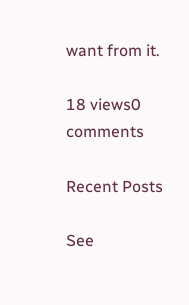want from it.

18 views0 comments

Recent Posts

See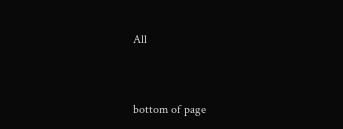All


bottom of page